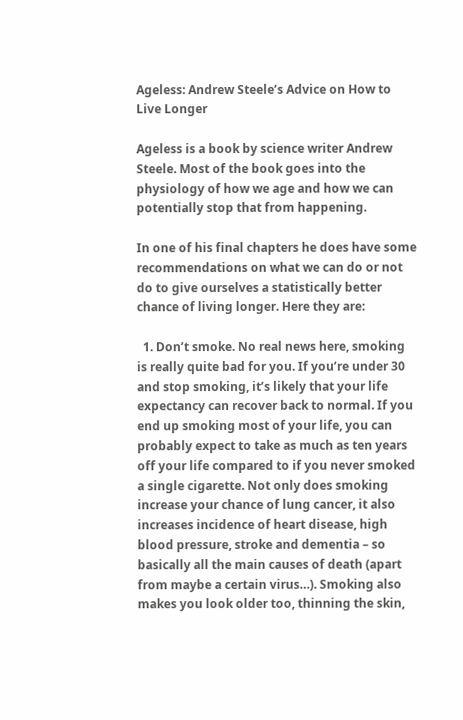Ageless: Andrew Steele’s Advice on How to Live Longer

Ageless is a book by science writer Andrew Steele. Most of the book goes into the physiology of how we age and how we can potentially stop that from happening.

In one of his final chapters he does have some recommendations on what we can do or not do to give ourselves a statistically better chance of living longer. Here they are:

  1. Don’t smoke. No real news here, smoking is really quite bad for you. If you’re under 30 and stop smoking, it’s likely that your life expectancy can recover back to normal. If you end up smoking most of your life, you can probably expect to take as much as ten years off your life compared to if you never smoked a single cigarette. Not only does smoking increase your chance of lung cancer, it also increases incidence of heart disease, high blood pressure, stroke and dementia – so basically all the main causes of death (apart from maybe a certain virus…). Smoking also makes you look older too, thinning the skin,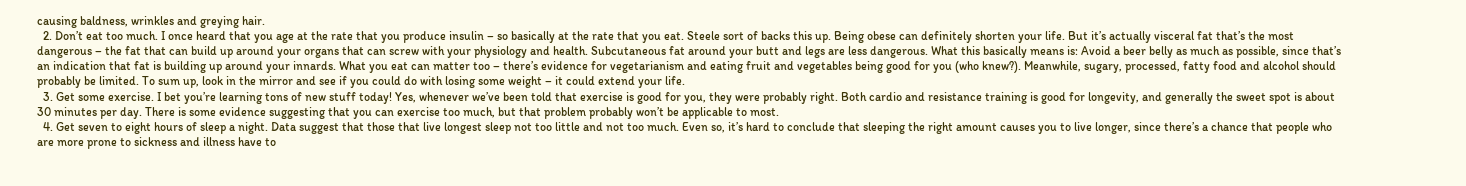causing baldness, wrinkles and greying hair.
  2. Don’t eat too much. I once heard that you age at the rate that you produce insulin – so basically at the rate that you eat. Steele sort of backs this up. Being obese can definitely shorten your life. But it’s actually visceral fat that’s the most dangerous – the fat that can build up around your organs that can screw with your physiology and health. Subcutaneous fat around your butt and legs are less dangerous. What this basically means is: Avoid a beer belly as much as possible, since that’s an indication that fat is building up around your innards. What you eat can matter too – there’s evidence for vegetarianism and eating fruit and vegetables being good for you (who knew?). Meanwhile, sugary, processed, fatty food and alcohol should probably be limited. To sum up, look in the mirror and see if you could do with losing some weight – it could extend your life.
  3. Get some exercise. I bet you’re learning tons of new stuff today! Yes, whenever we’ve been told that exercise is good for you, they were probably right. Both cardio and resistance training is good for longevity, and generally the sweet spot is about 30 minutes per day. There is some evidence suggesting that you can exercise too much, but that problem probably won’t be applicable to most.
  4. Get seven to eight hours of sleep a night. Data suggest that those that live longest sleep not too little and not too much. Even so, it’s hard to conclude that sleeping the right amount causes you to live longer, since there’s a chance that people who are more prone to sickness and illness have to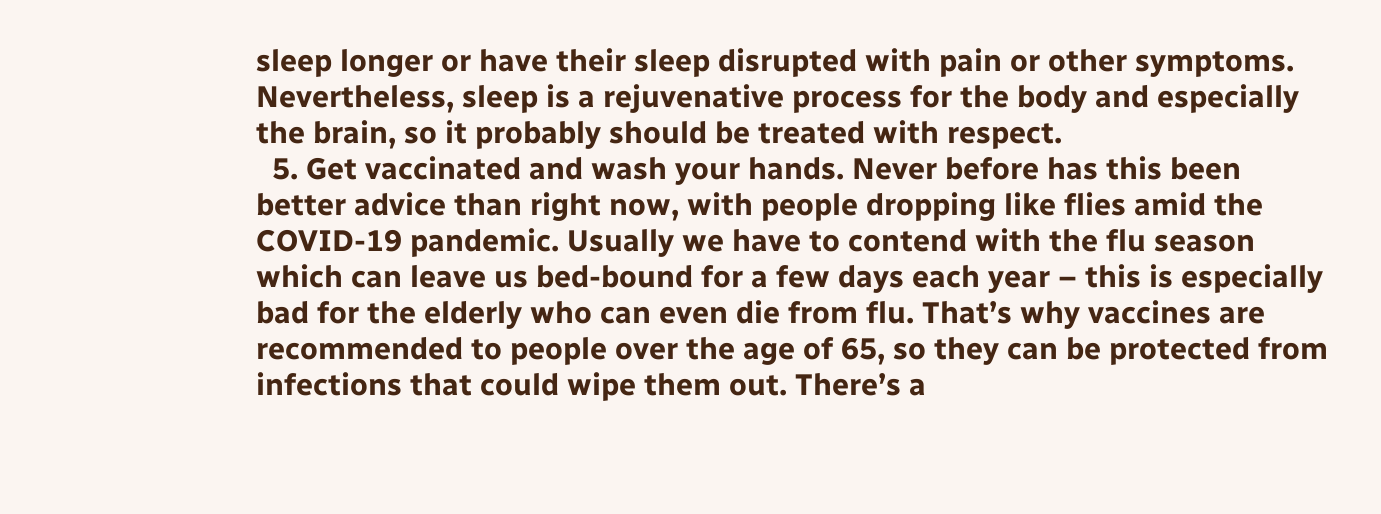sleep longer or have their sleep disrupted with pain or other symptoms. Nevertheless, sleep is a rejuvenative process for the body and especially the brain, so it probably should be treated with respect.
  5. Get vaccinated and wash your hands. Never before has this been better advice than right now, with people dropping like flies amid the COVID-19 pandemic. Usually we have to contend with the flu season which can leave us bed-bound for a few days each year – this is especially bad for the elderly who can even die from flu. That’s why vaccines are recommended to people over the age of 65, so they can be protected from infections that could wipe them out. There’s a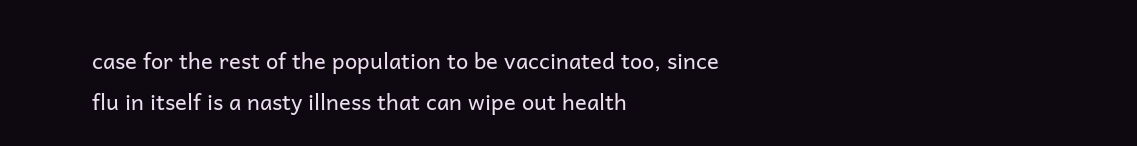case for the rest of the population to be vaccinated too, since flu in itself is a nasty illness that can wipe out health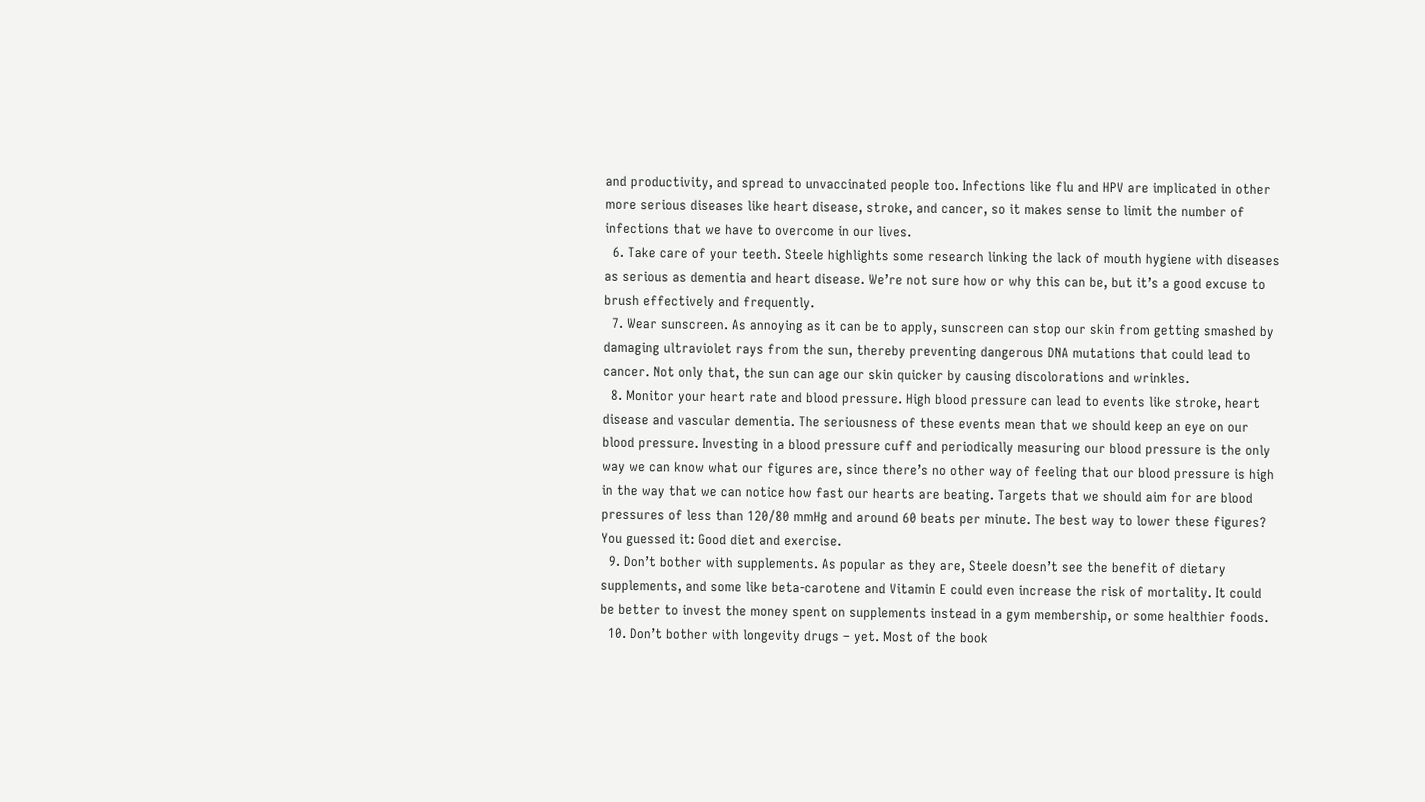and productivity, and spread to unvaccinated people too. Infections like flu and HPV are implicated in other more serious diseases like heart disease, stroke, and cancer, so it makes sense to limit the number of infections that we have to overcome in our lives.
  6. Take care of your teeth. Steele highlights some research linking the lack of mouth hygiene with diseases as serious as dementia and heart disease. We’re not sure how or why this can be, but it’s a good excuse to brush effectively and frequently.
  7. Wear sunscreen. As annoying as it can be to apply, sunscreen can stop our skin from getting smashed by damaging ultraviolet rays from the sun, thereby preventing dangerous DNA mutations that could lead to cancer. Not only that, the sun can age our skin quicker by causing discolorations and wrinkles.
  8. Monitor your heart rate and blood pressure. High blood pressure can lead to events like stroke, heart disease and vascular dementia. The seriousness of these events mean that we should keep an eye on our blood pressure. Investing in a blood pressure cuff and periodically measuring our blood pressure is the only way we can know what our figures are, since there’s no other way of feeling that our blood pressure is high in the way that we can notice how fast our hearts are beating. Targets that we should aim for are blood pressures of less than 120/80 mmHg and around 60 beats per minute. The best way to lower these figures? You guessed it: Good diet and exercise.
  9. Don’t bother with supplements. As popular as they are, Steele doesn’t see the benefit of dietary supplements, and some like beta-carotene and Vitamin E could even increase the risk of mortality. It could be better to invest the money spent on supplements instead in a gym membership, or some healthier foods.
  10. Don’t bother with longevity drugs – yet. Most of the book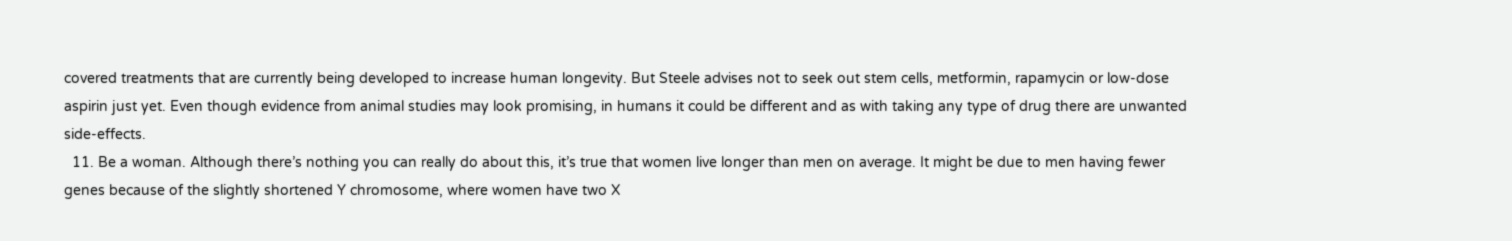covered treatments that are currently being developed to increase human longevity. But Steele advises not to seek out stem cells, metformin, rapamycin or low-dose aspirin just yet. Even though evidence from animal studies may look promising, in humans it could be different and as with taking any type of drug there are unwanted side-effects.
  11. Be a woman. Although there’s nothing you can really do about this, it’s true that women live longer than men on average. It might be due to men having fewer genes because of the slightly shortened Y chromosome, where women have two X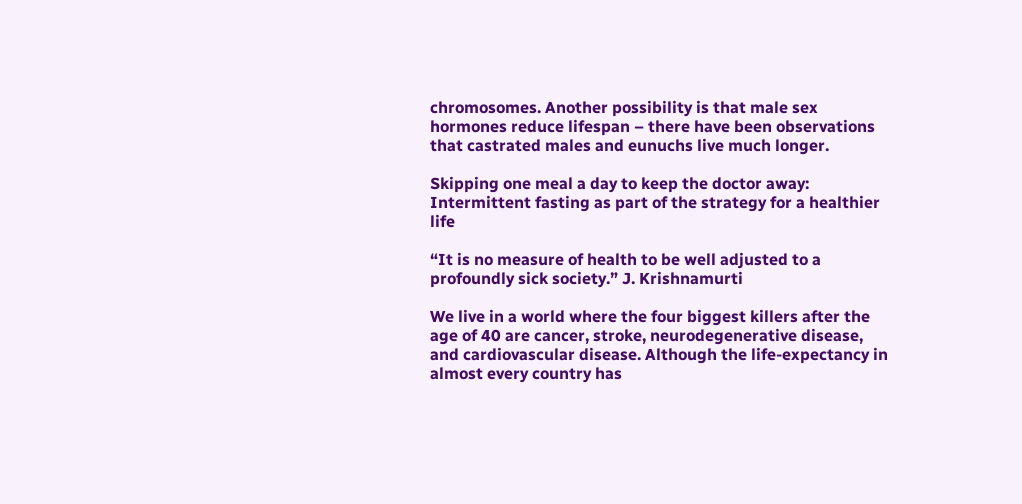chromosomes. Another possibility is that male sex hormones reduce lifespan – there have been observations that castrated males and eunuchs live much longer.

Skipping one meal a day to keep the doctor away: Intermittent fasting as part of the strategy for a healthier life

“It is no measure of health to be well adjusted to a profoundly sick society.” J. Krishnamurti

We live in a world where the four biggest killers after the age of 40 are cancer, stroke, neurodegenerative disease, and cardiovascular disease. Although the life-expectancy in almost every country has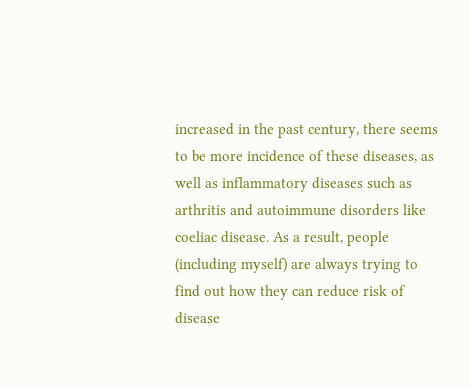increased in the past century, there seems to be more incidence of these diseases, as well as inflammatory diseases such as arthritis and autoimmune disorders like coeliac disease. As a result, people (including myself) are always trying to find out how they can reduce risk of disease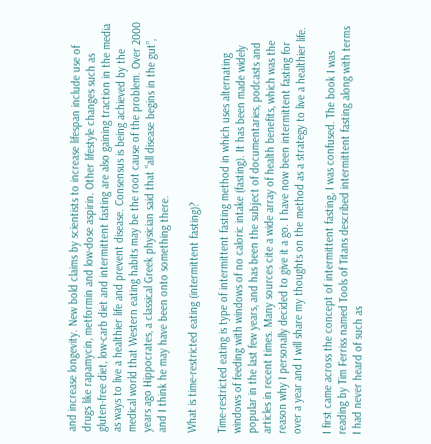and increase longevity. New bold claims by scientists to increase lifespan include use of drugs like rapamycin, metformin and low-dose aspirin. Other lifestyle changes such as gluten-free diet, low-carb diet and intermittent fasting are also gaining traction in the media as ways to live a healthier life and prevent disease. Consensus is being achieved by the medical world that Western eating habits may be the root cause of the problem. Over 2000 years ago Hippocrates, a classical Greek physician said that “all disease begins in the gut”, and I think he may have been onto something there.

What is time-restricted eating (intermittent fasting)?

Time-restricted eating is type of intermittent fasting method in which uses alternating windows of feeding with windows of no caloric intake (fasting). It has been made widely popular in the last few years, and has been the subject of documentaries, podcasts and articles in recent times. Many sources cite a wide array of health benefits, which was the reason why I personally decided to give it a go. I have now been intermittent fasting for over a year and I will share my thoughts on the method as a strategy to live a healthier life.

I first came across the concept of intermittent fasting, I was confused. The book I was reading by Tim Ferriss named Tools of Titans described intermittent fasting along with terms I had never heard of such as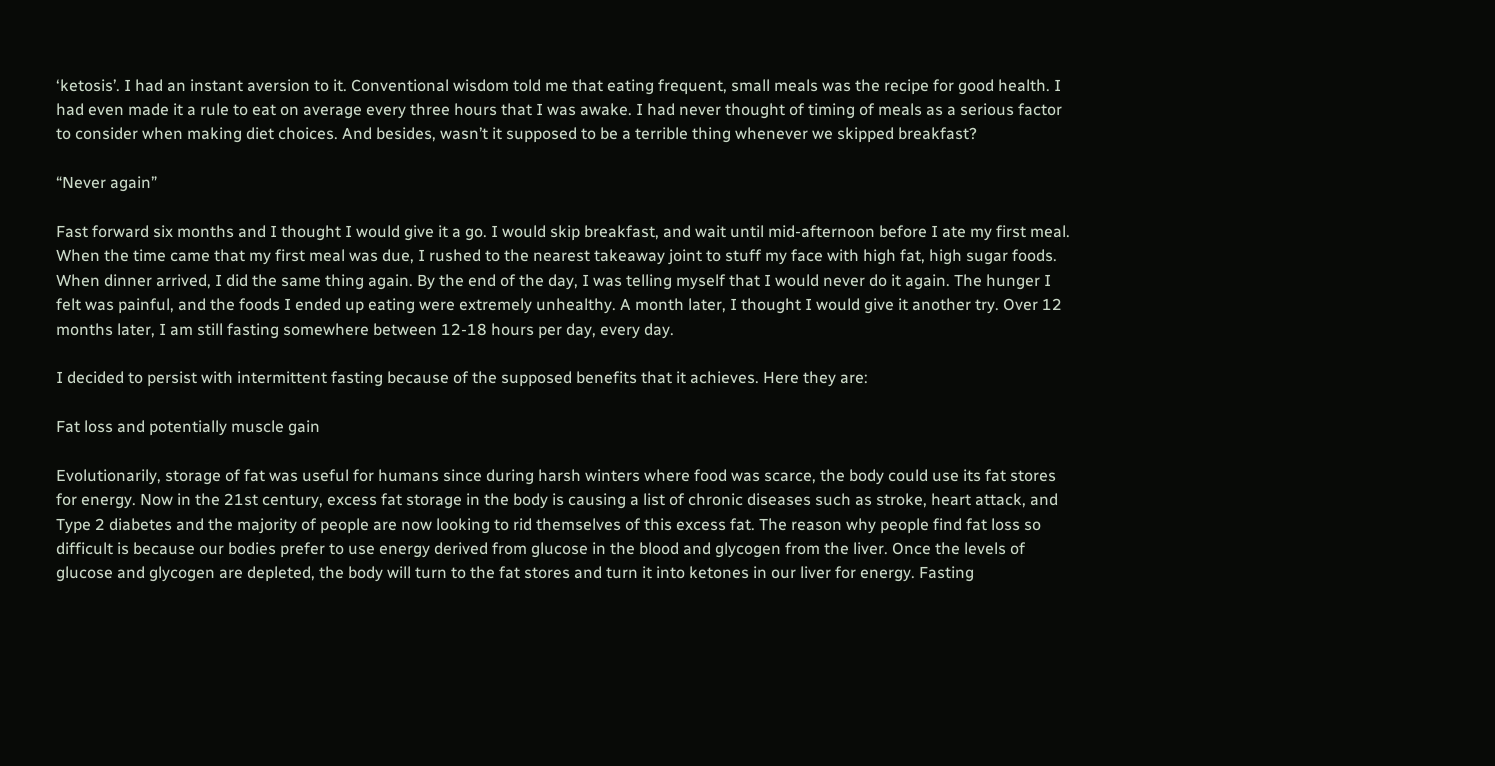‘ketosis’. I had an instant aversion to it. Conventional wisdom told me that eating frequent, small meals was the recipe for good health. I had even made it a rule to eat on average every three hours that I was awake. I had never thought of timing of meals as a serious factor to consider when making diet choices. And besides, wasn’t it supposed to be a terrible thing whenever we skipped breakfast?

“Never again”

Fast forward six months and I thought I would give it a go. I would skip breakfast, and wait until mid-afternoon before I ate my first meal. When the time came that my first meal was due, I rushed to the nearest takeaway joint to stuff my face with high fat, high sugar foods. When dinner arrived, I did the same thing again. By the end of the day, I was telling myself that I would never do it again. The hunger I felt was painful, and the foods I ended up eating were extremely unhealthy. A month later, I thought I would give it another try. Over 12 months later, I am still fasting somewhere between 12-18 hours per day, every day.

I decided to persist with intermittent fasting because of the supposed benefits that it achieves. Here they are:

Fat loss and potentially muscle gain

Evolutionarily, storage of fat was useful for humans since during harsh winters where food was scarce, the body could use its fat stores for energy. Now in the 21st century, excess fat storage in the body is causing a list of chronic diseases such as stroke, heart attack, and Type 2 diabetes and the majority of people are now looking to rid themselves of this excess fat. The reason why people find fat loss so difficult is because our bodies prefer to use energy derived from glucose in the blood and glycogen from the liver. Once the levels of glucose and glycogen are depleted, the body will turn to the fat stores and turn it into ketones in our liver for energy. Fasting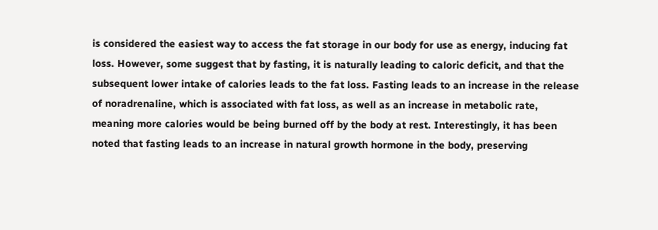is considered the easiest way to access the fat storage in our body for use as energy, inducing fat loss. However, some suggest that by fasting, it is naturally leading to caloric deficit, and that the subsequent lower intake of calories leads to the fat loss. Fasting leads to an increase in the release of noradrenaline, which is associated with fat loss, as well as an increase in metabolic rate, meaning more calories would be being burned off by the body at rest. Interestingly, it has been noted that fasting leads to an increase in natural growth hormone in the body, preserving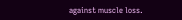against muscle loss.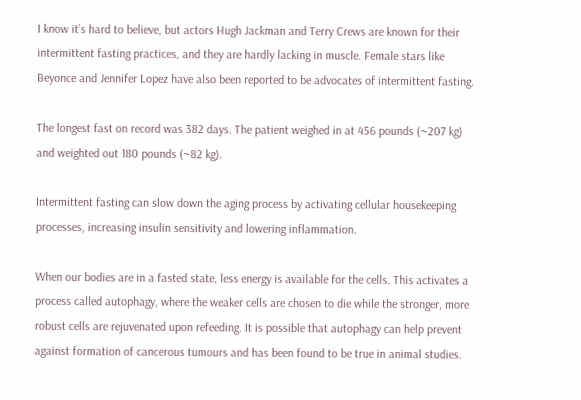I know it’s hard to believe, but actors Hugh Jackman and Terry Crews are known for their intermittent fasting practices, and they are hardly lacking in muscle. Female stars like Beyonce and Jennifer Lopez have also been reported to be advocates of intermittent fasting.

The longest fast on record was 382 days. The patient weighed in at 456 pounds (~207 kg) and weighted out 180 pounds (~82 kg).

Intermittent fasting can slow down the aging process by activating cellular housekeeping processes, increasing insulin sensitivity and lowering inflammation.

When our bodies are in a fasted state, less energy is available for the cells. This activates a process called autophagy, where the weaker cells are chosen to die while the stronger, more robust cells are rejuvenated upon refeeding. It is possible that autophagy can help prevent against formation of cancerous tumours and has been found to be true in animal studies.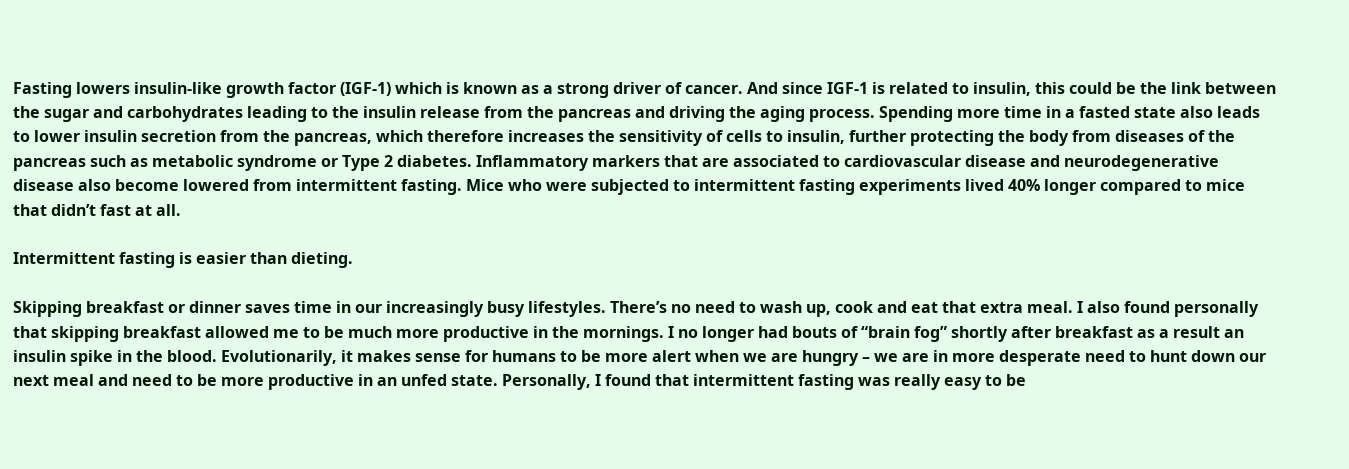Fasting lowers insulin-like growth factor (IGF-1) which is known as a strong driver of cancer. And since IGF-1 is related to insulin, this could be the link between the sugar and carbohydrates leading to the insulin release from the pancreas and driving the aging process. Spending more time in a fasted state also leads to lower insulin secretion from the pancreas, which therefore increases the sensitivity of cells to insulin, further protecting the body from diseases of the pancreas such as metabolic syndrome or Type 2 diabetes. Inflammatory markers that are associated to cardiovascular disease and neurodegenerative disease also become lowered from intermittent fasting. Mice who were subjected to intermittent fasting experiments lived 40% longer compared to mice that didn’t fast at all.

Intermittent fasting is easier than dieting.

Skipping breakfast or dinner saves time in our increasingly busy lifestyles. There’s no need to wash up, cook and eat that extra meal. I also found personally that skipping breakfast allowed me to be much more productive in the mornings. I no longer had bouts of “brain fog” shortly after breakfast as a result an insulin spike in the blood. Evolutionarily, it makes sense for humans to be more alert when we are hungry – we are in more desperate need to hunt down our next meal and need to be more productive in an unfed state. Personally, I found that intermittent fasting was really easy to be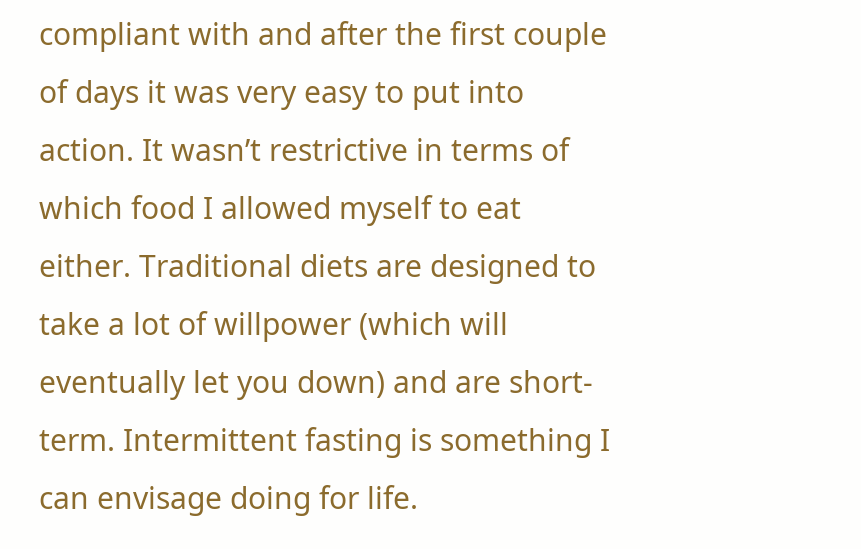compliant with and after the first couple of days it was very easy to put into action. It wasn’t restrictive in terms of which food I allowed myself to eat either. Traditional diets are designed to take a lot of willpower (which will eventually let you down) and are short-term. Intermittent fasting is something I can envisage doing for life.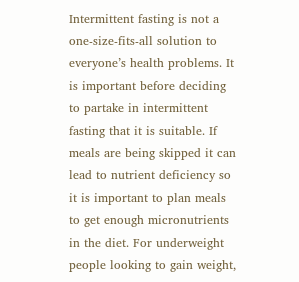Intermittent fasting is not a one-size-fits-all solution to everyone’s health problems. It is important before deciding to partake in intermittent fasting that it is suitable. If meals are being skipped it can lead to nutrient deficiency so it is important to plan meals to get enough micronutrients in the diet. For underweight people looking to gain weight,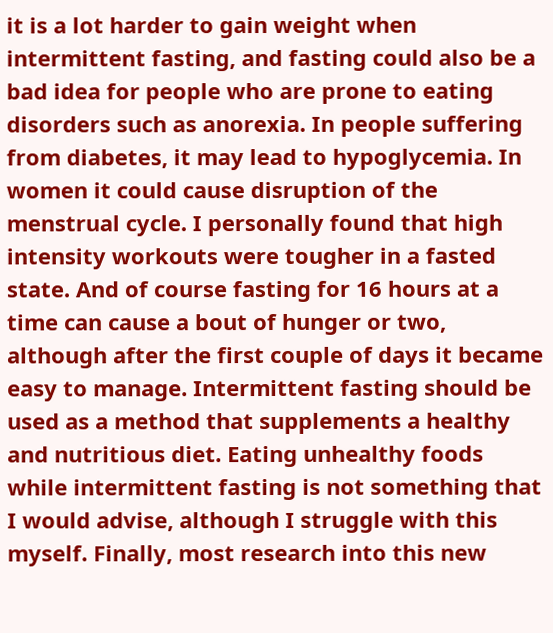it is a lot harder to gain weight when intermittent fasting, and fasting could also be a bad idea for people who are prone to eating disorders such as anorexia. In people suffering from diabetes, it may lead to hypoglycemia. In women it could cause disruption of the menstrual cycle. I personally found that high intensity workouts were tougher in a fasted state. And of course fasting for 16 hours at a time can cause a bout of hunger or two, although after the first couple of days it became easy to manage. Intermittent fasting should be used as a method that supplements a healthy and nutritious diet. Eating unhealthy foods while intermittent fasting is not something that I would advise, although I struggle with this myself. Finally, most research into this new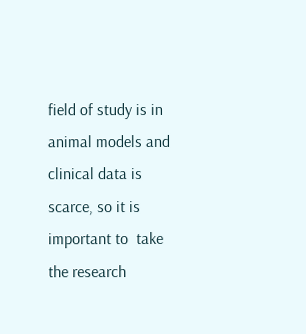field of study is in animal models and clinical data is scarce, so it is important to  take the research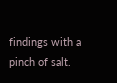findings with a pinch of salt.